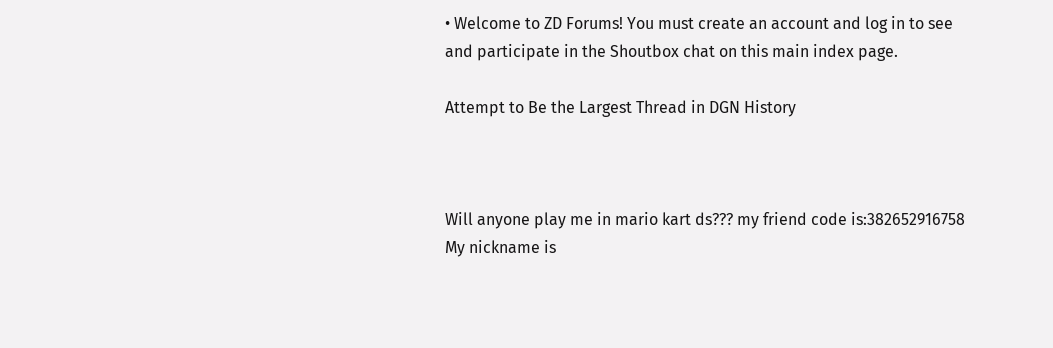• Welcome to ZD Forums! You must create an account and log in to see and participate in the Shoutbox chat on this main index page.

Attempt to Be the Largest Thread in DGN History



Will anyone play me in mario kart ds??? my friend code is:382652916758
My nickname is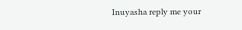Inuyasha reply me your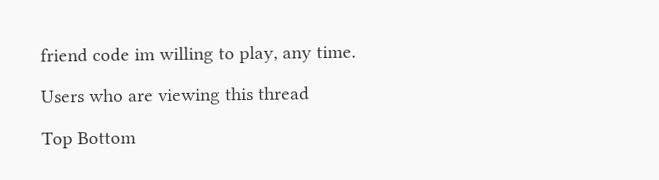friend code im willing to play, any time.

Users who are viewing this thread

Top Bottom